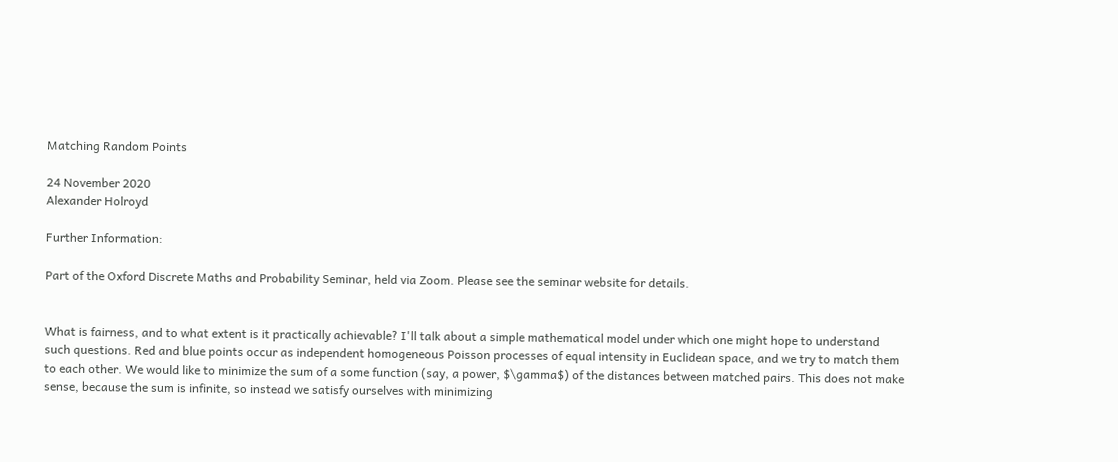Matching Random Points

24 November 2020
Alexander Holroyd

Further Information:

Part of the Oxford Discrete Maths and Probability Seminar, held via Zoom. Please see the seminar website for details.


What is fairness, and to what extent is it practically achievable? I'll talk about a simple mathematical model under which one might hope to understand such questions. Red and blue points occur as independent homogeneous Poisson processes of equal intensity in Euclidean space, and we try to match them to each other. We would like to minimize the sum of a some function (say, a power, $\gamma$) of the distances between matched pairs. This does not make sense, because the sum is infinite, so instead we satisfy ourselves with minimizing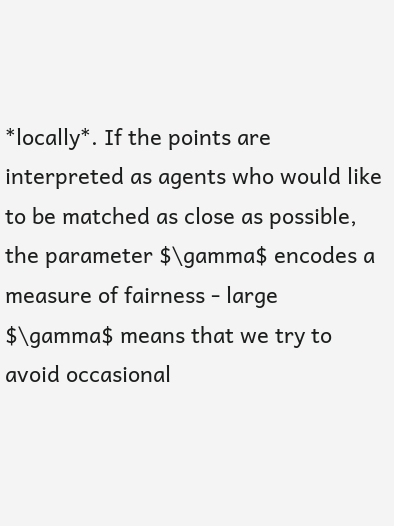*locally*. If the points are interpreted as agents who would like to be matched as close as possible, the parameter $\gamma$ encodes a measure of fairness - large $\gamma$ means that we try to avoid occasional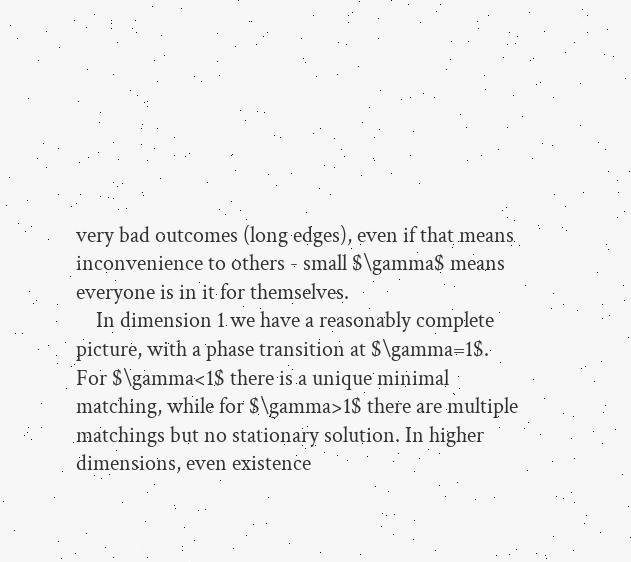very bad outcomes (long edges), even if that means inconvenience to others - small $\gamma$ means everyone is in it for themselves.
    In dimension 1 we have a reasonably complete picture, with a phase transition at $\gamma=1$. For $\gamma<1$ there is a unique minimal matching, while for $\gamma>1$ there are multiple matchings but no stationary solution. In higher dimensions, even existence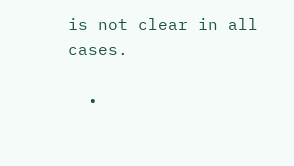is not clear in all cases.

  •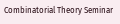Combinatorial Theory Seminar